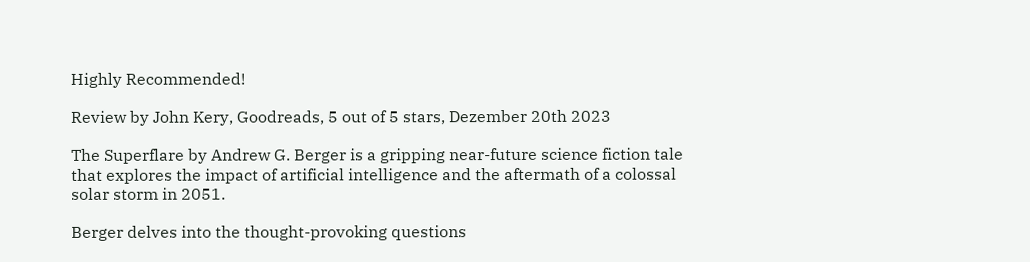Highly Recommended!

Review by John Kery, Goodreads, 5 out of 5 stars, Dezember 20th 2023

The Superflare by Andrew G. Berger is a gripping near-future science fiction tale that explores the impact of artificial intelligence and the aftermath of a colossal solar storm in 2051.

Berger delves into the thought-provoking questions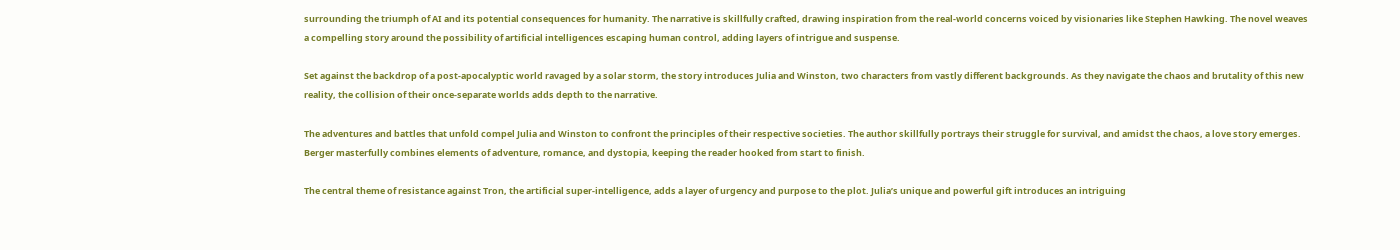surrounding the triumph of AI and its potential consequences for humanity. The narrative is skillfully crafted, drawing inspiration from the real-world concerns voiced by visionaries like Stephen Hawking. The novel weaves a compelling story around the possibility of artificial intelligences escaping human control, adding layers of intrigue and suspense.

Set against the backdrop of a post-apocalyptic world ravaged by a solar storm, the story introduces Julia and Winston, two characters from vastly different backgrounds. As they navigate the chaos and brutality of this new reality, the collision of their once-separate worlds adds depth to the narrative.

The adventures and battles that unfold compel Julia and Winston to confront the principles of their respective societies. The author skillfully portrays their struggle for survival, and amidst the chaos, a love story emerges. Berger masterfully combines elements of adventure, romance, and dystopia, keeping the reader hooked from start to finish.

The central theme of resistance against Tron, the artificial super-intelligence, adds a layer of urgency and purpose to the plot. Julia’s unique and powerful gift introduces an intriguing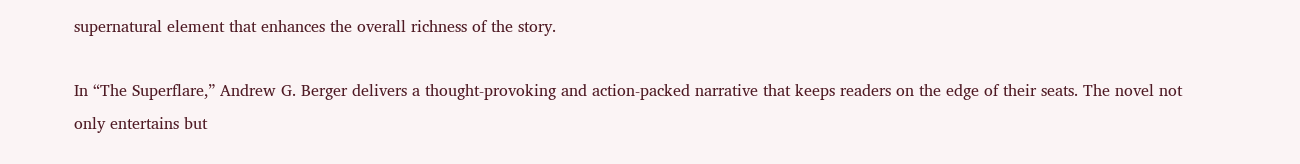supernatural element that enhances the overall richness of the story.

In “The Superflare,” Andrew G. Berger delivers a thought-provoking and action-packed narrative that keeps readers on the edge of their seats. The novel not only entertains but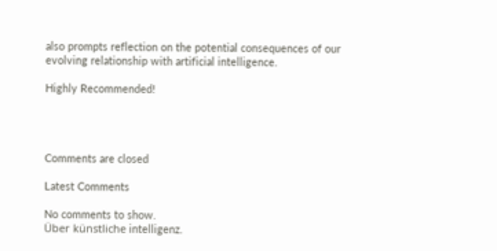also prompts reflection on the potential consequences of our evolving relationship with artificial intelligence.

Highly Recommended!




Comments are closed

Latest Comments

No comments to show.
Über künstliche intelligenz.